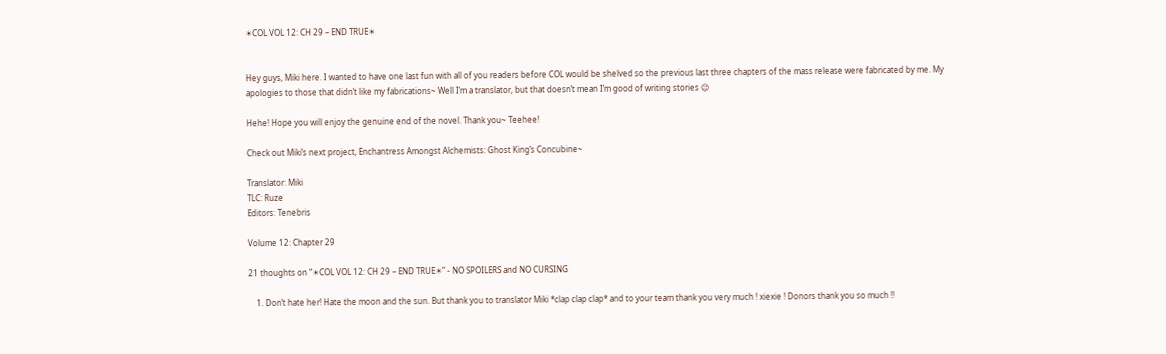☀COL VOL 12: CH 29 – END TRUE☀


Hey guys, Miki here. I wanted to have one last fun with all of you readers before COL would be shelved so the previous last three chapters of the mass release were fabricated by me. My apologies to those that didn’t like my fabrications~ Well I’m a translator, but that doesn’t mean I’m good of writing stories 😉

Hehe! Hope you will enjoy the genuine end of the novel. Thank you~ Teehee!

Check out Miki’s next project, Enchantress Amongst Alchemists: Ghost King’s Concubine~

Translator: Miki
TLC: Ruze
Editors: Tenebris

Volume 12: Chapter 29

21 thoughts on “☀COL VOL 12: CH 29 – END TRUE☀” - NO SPOILERS and NO CURSING

    1. Don’t hate her! Hate the moon and the sun. But thank you to translator Miki *clap clap clap* and to your team thank you very much ! xiexie ! Donors thank you so much !!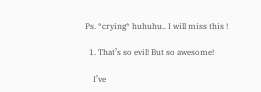Ps. *crying* huhuhu.. I will miss this !

  1. That’s so evil! But so awesome!

    I’ve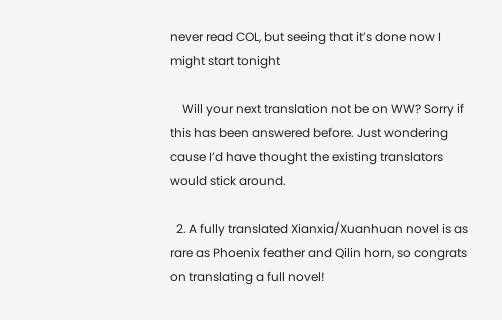never read COL, but seeing that it’s done now I might start tonight

    Will your next translation not be on WW? Sorry if this has been answered before. Just wondering cause I’d have thought the existing translators would stick around.

  2. A fully translated Xianxia/Xuanhuan novel is as rare as Phoenix feather and Qilin horn, so congrats on translating a full novel!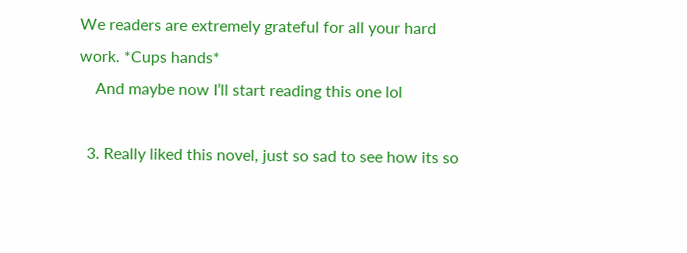We readers are extremely grateful for all your hard work. *Cups hands*
    And maybe now I’ll start reading this one lol

  3. Really liked this novel, just so sad to see how its so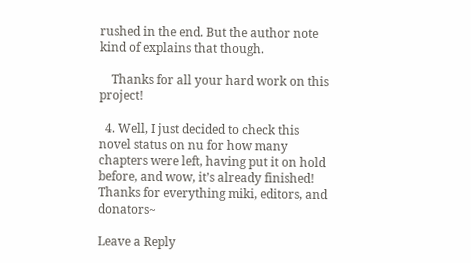rushed in the end. But the author note kind of explains that though.

    Thanks for all your hard work on this project!

  4. Well, I just decided to check this novel status on nu for how many chapters were left, having put it on hold before, and wow, it’s already finished! Thanks for everything miki, editors, and donators~

Leave a Reply